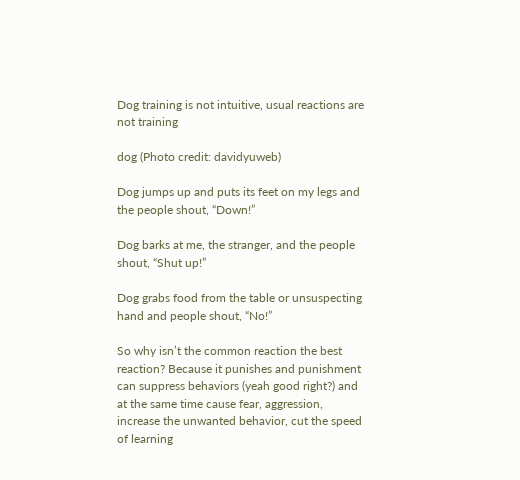Dog training is not intuitive, usual reactions are not training

dog (Photo credit: davidyuweb)

Dog jumps up and puts its feet on my legs and the people shout, “Down!”

Dog barks at me, the stranger, and the people shout, “Shut up!”

Dog grabs food from the table or unsuspecting hand and people shout, “No!”

So why isn’t the common reaction the best reaction? Because it punishes and punishment can suppress behaviors (yeah good right?) and at the same time cause fear, aggression, increase the unwanted behavior, cut the speed of learning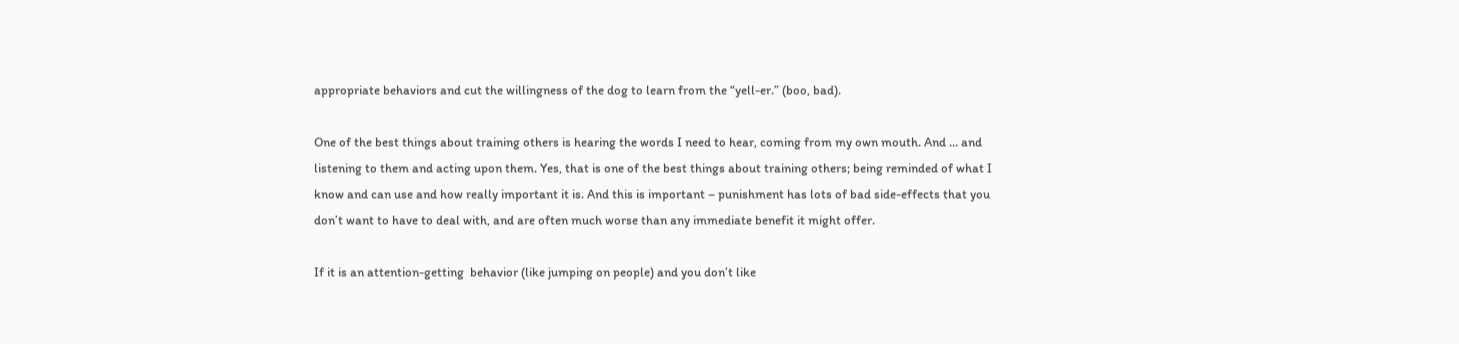appropriate behaviors and cut the willingness of the dog to learn from the “yell-er.” (boo, bad).

One of the best things about training others is hearing the words I need to hear, coming from my own mouth. And … and listening to them and acting upon them. Yes, that is one of the best things about training others; being reminded of what I know and can use and how really important it is. And this is important – punishment has lots of bad side-effects that you don’t want to have to deal with, and are often much worse than any immediate benefit it might offer.

If it is an attention-getting  behavior (like jumping on people) and you don’t like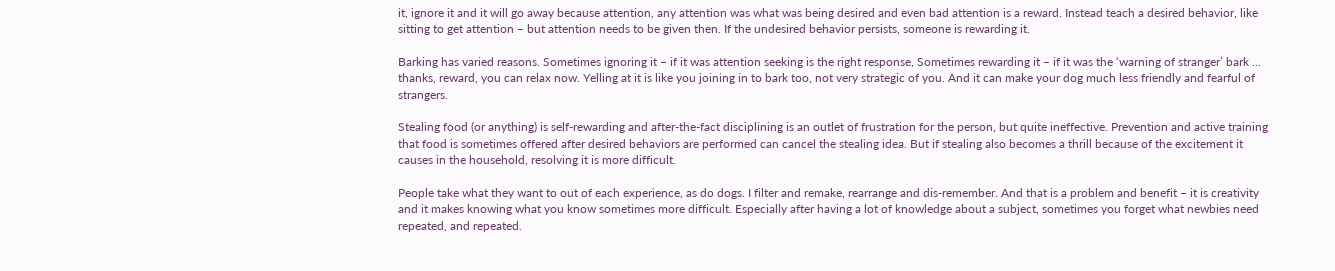it, ignore it and it will go away because attention, any attention was what was being desired and even bad attention is a reward. Instead teach a desired behavior, like sitting to get attention – but attention needs to be given then. If the undesired behavior persists, someone is rewarding it.

Barking has varied reasons. Sometimes ignoring it – if it was attention seeking is the right response, Sometimes rewarding it – if it was the ‘warning of stranger’ bark … thanks, reward, you can relax now. Yelling at it is like you joining in to bark too, not very strategic of you. And it can make your dog much less friendly and fearful of strangers.

Stealing food (or anything) is self-rewarding and after-the-fact disciplining is an outlet of frustration for the person, but quite ineffective. Prevention and active training that food is sometimes offered after desired behaviors are performed can cancel the stealing idea. But if stealing also becomes a thrill because of the excitement it causes in the household, resolving it is more difficult.

People take what they want to out of each experience, as do dogs. I filter and remake, rearrange and dis-remember. And that is a problem and benefit – it is creativity and it makes knowing what you know sometimes more difficult. Especially after having a lot of knowledge about a subject, sometimes you forget what newbies need repeated, and repeated.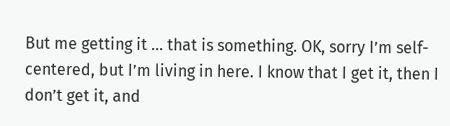But me getting it … that is something. OK, sorry I’m self-centered, but I’m living in here. I know that I get it, then I don’t get it, and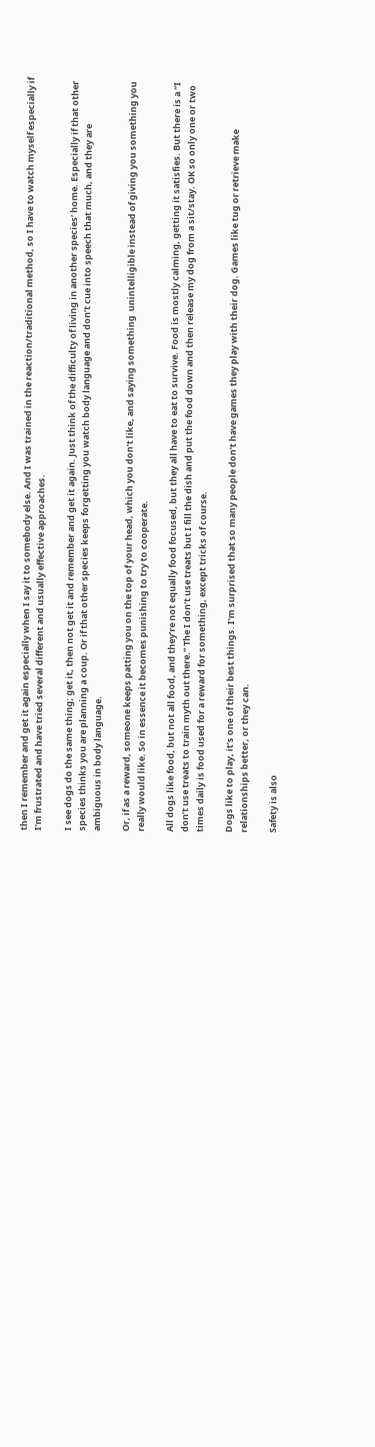then I remember and get it again especially when I say it to somebody else. And I was trained in the reaction/traditional method, so I have to watch myself especially if I’m frustrated and have tried several different and usually effective approaches.

I see dogs do the same thing; get it, then not get it and remember and get it again. Just think of the difficulty of living in another species’ home. Especially if that other species thinks you are planning a coup. Or if that other species keeps forgetting you watch body language and don’t cue into speech that much, and they are ambiguous in body language.

Or, if as a reward, someone keeps patting you on the top of your head, which you don’t like, and saying something  unintelligible instead of giving you something you really would like. So in essence it becomes punishing to try to cooperate.

All dogs like food, but not all food, and they’re not equally food focused, but they all have to eat to survive. Food is mostly calming, getting it satisfies. But there is a “I don’t use treats to train myth out there.” The I don’t use treats but I fill the dish and put the food down and then release my dog from a sit/stay. OK so only one or two times daily is food used for a reward for something, except tricks of course.

Dogs like to play, it’s one of their best things. I’m surprised that so many people don’t have games they play with their dog. Games like tug or retrieve make relationships better, or they can.

Safety is also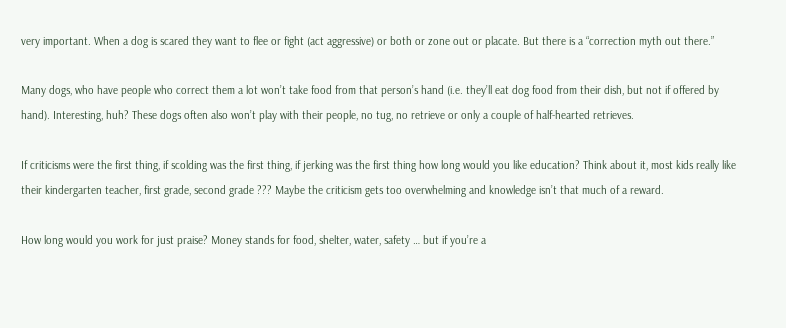very important. When a dog is scared they want to flee or fight (act aggressive) or both or zone out or placate. But there is a “correction myth out there.”

Many dogs, who have people who correct them a lot won’t take food from that person’s hand (i.e. they’ll eat dog food from their dish, but not if offered by hand). Interesting, huh? These dogs often also won’t play with their people, no tug, no retrieve or only a couple of half-hearted retrieves.

If criticisms were the first thing, if scolding was the first thing, if jerking was the first thing how long would you like education? Think about it, most kids really like their kindergarten teacher, first grade, second grade ??? Maybe the criticism gets too overwhelming and knowledge isn’t that much of a reward.

How long would you work for just praise? Money stands for food, shelter, water, safety … but if you’re a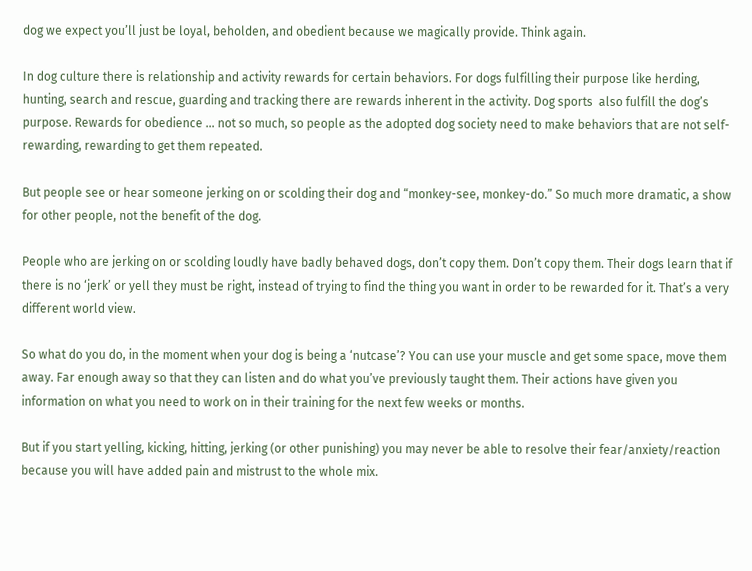dog we expect you’ll just be loyal, beholden, and obedient because we magically provide. Think again.

In dog culture there is relationship and activity rewards for certain behaviors. For dogs fulfilling their purpose like herding, hunting, search and rescue, guarding and tracking there are rewards inherent in the activity. Dog sports  also fulfill the dog’s purpose. Rewards for obedience … not so much, so people as the adopted dog society need to make behaviors that are not self-rewarding, rewarding to get them repeated.

But people see or hear someone jerking on or scolding their dog and “monkey-see, monkey-do.” So much more dramatic, a show for other people, not the benefit of the dog.

People who are jerking on or scolding loudly have badly behaved dogs, don’t copy them. Don’t copy them. Their dogs learn that if there is no ‘jerk’ or yell they must be right, instead of trying to find the thing you want in order to be rewarded for it. That’s a very different world view.

So what do you do, in the moment when your dog is being a ‘nutcase’? You can use your muscle and get some space, move them away. Far enough away so that they can listen and do what you’ve previously taught them. Their actions have given you information on what you need to work on in their training for the next few weeks or months.

But if you start yelling, kicking, hitting, jerking (or other punishing) you may never be able to resolve their fear/anxiety/reaction because you will have added pain and mistrust to the whole mix.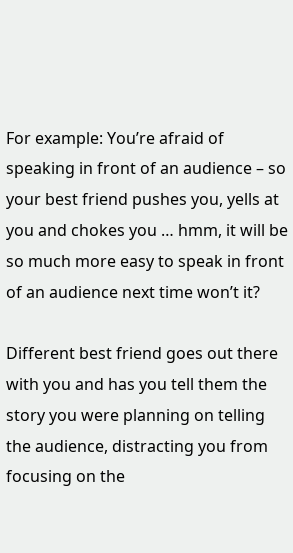For example: You’re afraid of speaking in front of an audience – so your best friend pushes you, yells at you and chokes you … hmm, it will be so much more easy to speak in front of an audience next time won’t it?

Different best friend goes out there with you and has you tell them the story you were planning on telling the audience, distracting you from focusing on the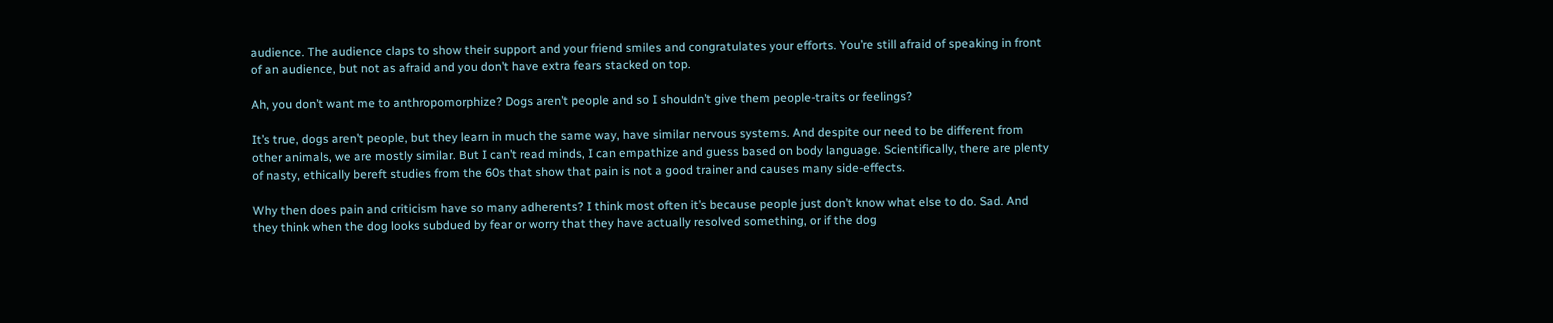audience. The audience claps to show their support and your friend smiles and congratulates your efforts. You’re still afraid of speaking in front of an audience, but not as afraid and you don’t have extra fears stacked on top.

Ah, you don’t want me to anthropomorphize? Dogs aren’t people and so I shouldn’t give them people-traits or feelings?

It’s true, dogs aren’t people, but they learn in much the same way, have similar nervous systems. And despite our need to be different from other animals, we are mostly similar. But I can’t read minds, I can empathize and guess based on body language. Scientifically, there are plenty of nasty, ethically bereft studies from the 60s that show that pain is not a good trainer and causes many side-effects.

Why then does pain and criticism have so many adherents? I think most often it’s because people just don’t know what else to do. Sad. And they think when the dog looks subdued by fear or worry that they have actually resolved something, or if the dog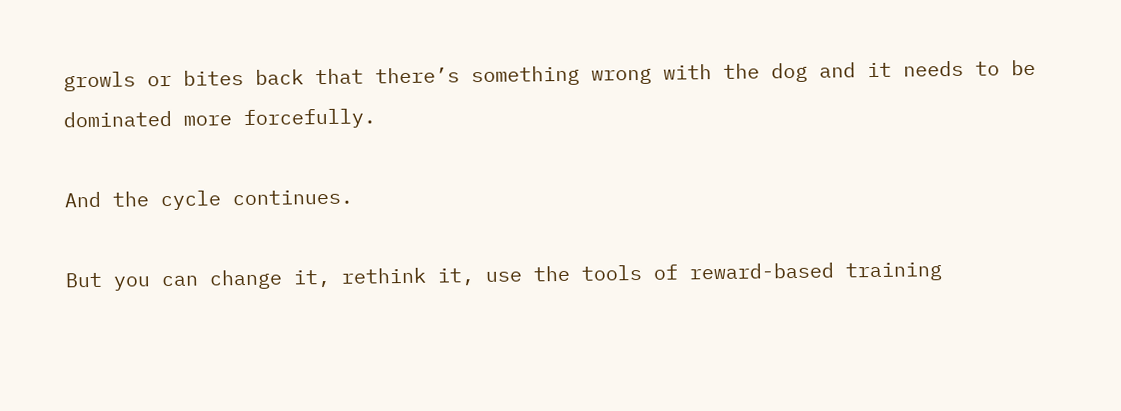growls or bites back that there’s something wrong with the dog and it needs to be dominated more forcefully.

And the cycle continues.

But you can change it, rethink it, use the tools of reward-based training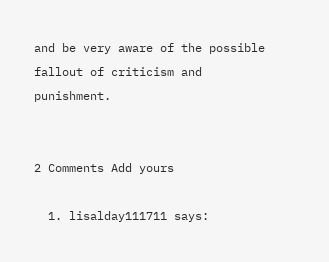and be very aware of the possible fallout of criticism and punishment.


2 Comments Add yours

  1. lisalday111711 says: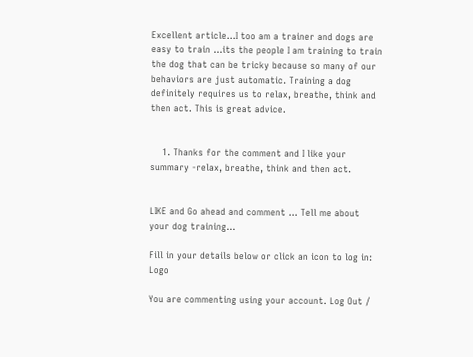Excellent article…I too am a trainer and dogs are easy to train …its the people I am training to train the dog that can be tricky because so many of our behaviors are just automatic. Training a dog definitely requires us to relax, breathe, think and then act. This is great advice.


    1. Thanks for the comment and I like your summary -relax, breathe, think and then act.


LIKE and Go ahead and comment ... Tell me about your dog training...

Fill in your details below or click an icon to log in: Logo

You are commenting using your account. Log Out /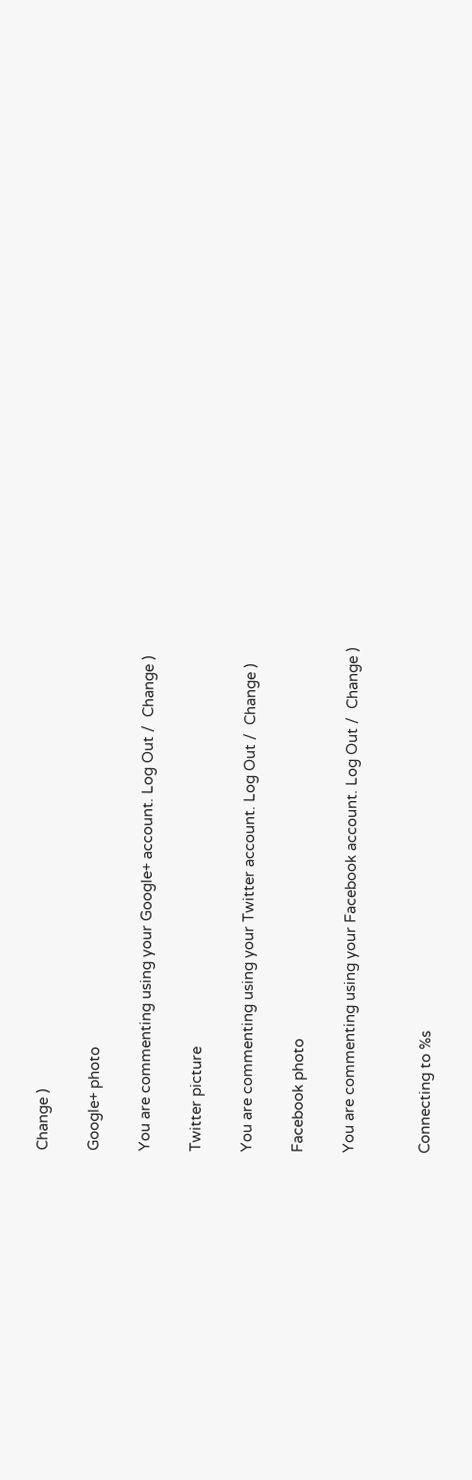Change )

Google+ photo

You are commenting using your Google+ account. Log Out /  Change )

Twitter picture

You are commenting using your Twitter account. Log Out /  Change )

Facebook photo

You are commenting using your Facebook account. Log Out /  Change )


Connecting to %s